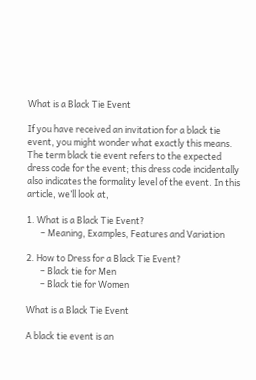What is a Black Tie Event

If you have received an invitation for a black tie event, you might wonder what exactly this means. The term black tie event refers to the expected dress code for the event; this dress code incidentally also indicates the formality level of the event. In this article, we’ll look at,

1. What is a Black Tie Event?
       – Meaning, Examples, Features and Variation

2. How to Dress for a Black Tie Event?
       – Black tie for Men
       – Black tie for Women

What is a Black Tie Event

A black tie event is an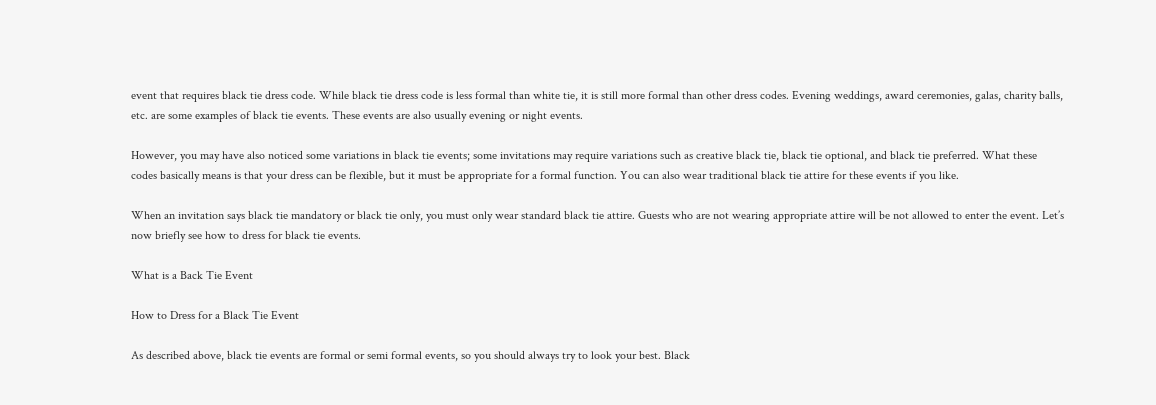event that requires black tie dress code. While black tie dress code is less formal than white tie, it is still more formal than other dress codes. Evening weddings, award ceremonies, galas, charity balls, etc. are some examples of black tie events. These events are also usually evening or night events.

However, you may have also noticed some variations in black tie events; some invitations may require variations such as creative black tie, black tie optional, and black tie preferred. What these codes basically means is that your dress can be flexible, but it must be appropriate for a formal function. You can also wear traditional black tie attire for these events if you like.

When an invitation says black tie mandatory or black tie only, you must only wear standard black tie attire. Guests who are not wearing appropriate attire will be not allowed to enter the event. Let’s now briefly see how to dress for black tie events.

What is a Back Tie Event

How to Dress for a Black Tie Event

As described above, black tie events are formal or semi formal events, so you should always try to look your best. Black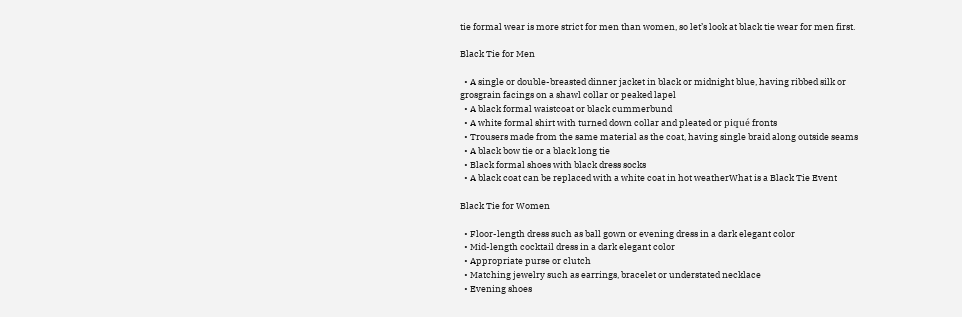tie formal wear is more strict for men than women, so let’s look at black tie wear for men first.

Black Tie for Men

  • A single or double-breasted dinner jacket in black or midnight blue, having ribbed silk or grosgrain facings on a shawl collar or peaked lapel
  • A black formal waistcoat or black cummerbund
  • A white formal shirt with turned down collar and pleated or piqué fronts
  • Trousers made from the same material as the coat, having single braid along outside seams
  • A black bow tie or a black long tie
  • Black formal shoes with black dress socks
  • A black coat can be replaced with a white coat in hot weatherWhat is a Black Tie Event

Black Tie for Women

  • Floor-length dress such as ball gown or evening dress in a dark elegant color
  • Mid-length cocktail dress in a dark elegant color
  • Appropriate purse or clutch
  • Matching jewelry such as earrings, bracelet or understated necklace
  • Evening shoes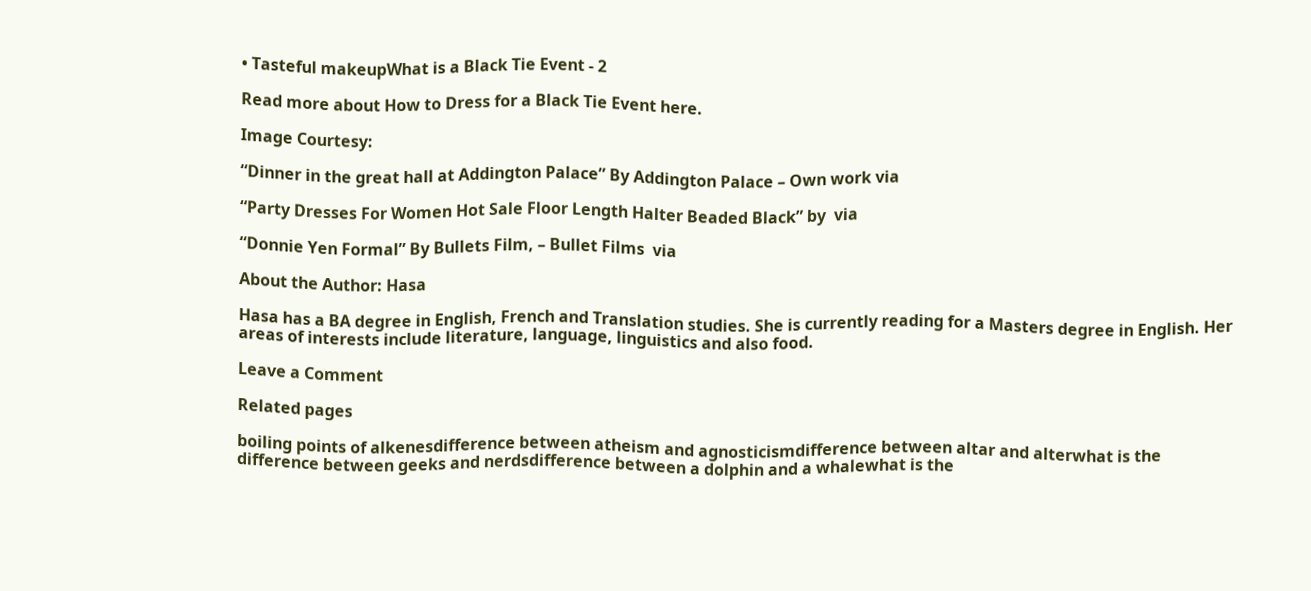• Tasteful makeupWhat is a Black Tie Event - 2

Read more about How to Dress for a Black Tie Event here.

Image Courtesy:

“Dinner in the great hall at Addington Palace” By Addington Palace – Own work via

“Party Dresses For Women Hot Sale Floor Length Halter Beaded Black” by  via

“Donnie Yen Formal” By Bullets Film, – Bullet Films  via

About the Author: Hasa

Hasa has a BA degree in English, French and Translation studies. She is currently reading for a Masters degree in English. Her areas of interests include literature, language, linguistics and also food.

Leave a Comment

Related pages

boiling points of alkenesdifference between atheism and agnosticismdifference between altar and alterwhat is the difference between geeks and nerdsdifference between a dolphin and a whalewhat is the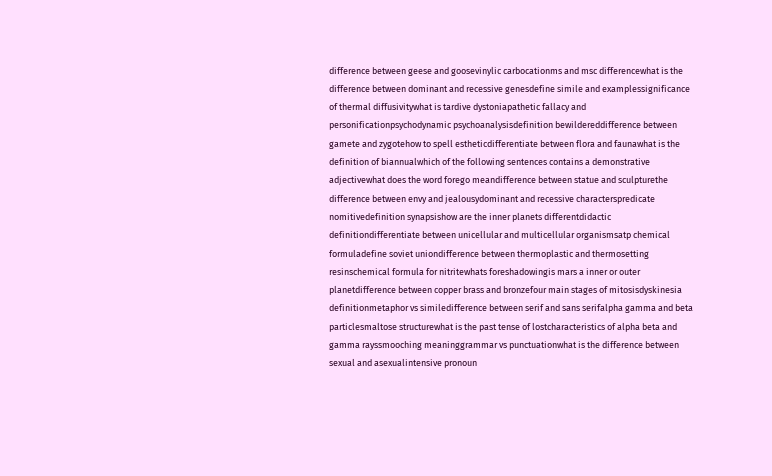difference between geese and goosevinylic carbocationms and msc differencewhat is the difference between dominant and recessive genesdefine simile and examplessignificance of thermal diffusivitywhat is tardive dystoniapathetic fallacy and personificationpsychodynamic psychoanalysisdefinition bewildereddifference between gamete and zygotehow to spell estheticdifferentiate between flora and faunawhat is the definition of biannualwhich of the following sentences contains a demonstrative adjectivewhat does the word forego meandifference between statue and sculpturethe difference between envy and jealousydominant and recessive characterspredicate nomitivedefinition synapsishow are the inner planets differentdidactic definitiondifferentiate between unicellular and multicellular organismsatp chemical formuladefine soviet uniondifference between thermoplastic and thermosetting resinschemical formula for nitritewhats foreshadowingis mars a inner or outer planetdifference between copper brass and bronzefour main stages of mitosisdyskinesia definitionmetaphor vs similedifference between serif and sans serifalpha gamma and beta particlesmaltose structurewhat is the past tense of lostcharacteristics of alpha beta and gamma rayssmooching meaninggrammar vs punctuationwhat is the difference between sexual and asexualintensive pronoun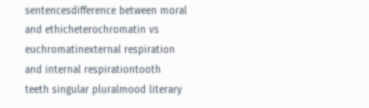sentencesdifference between moral and ethicheterochromatin vs euchromatinexternal respiration and internal respirationtooth teeth singular pluralmood literary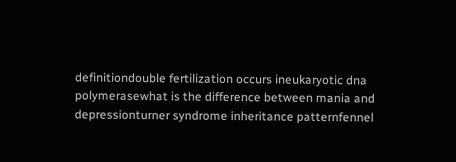definitiondouble fertilization occurs ineukaryotic dna polymerasewhat is the difference between mania and depressionturner syndrome inheritance patternfennel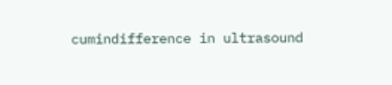cumindifference in ultrasound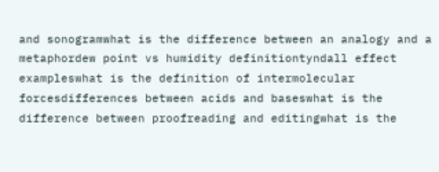and sonogramwhat is the difference between an analogy and a metaphordew point vs humidity definitiontyndall effect exampleswhat is the definition of intermolecular forcesdifferences between acids and baseswhat is the difference between proofreading and editingwhat is the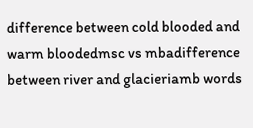difference between cold blooded and warm bloodedmsc vs mbadifference between river and glacieriamb words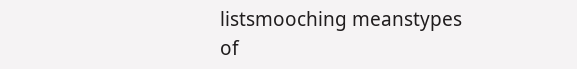listsmooching meanstypes of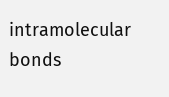intramolecular bonds